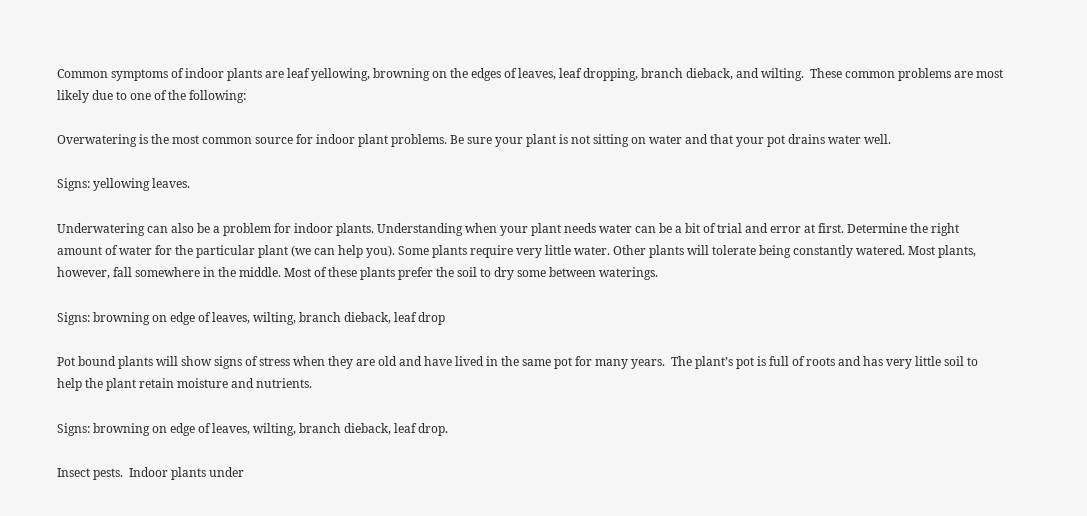Common symptoms of indoor plants are leaf yellowing, browning on the edges of leaves, leaf dropping, branch dieback, and wilting.  These common problems are most likely due to one of the following:

Overwatering is the most common source for indoor plant problems. Be sure your plant is not sitting on water and that your pot drains water well.

Signs: yellowing leaves.

Underwatering can also be a problem for indoor plants. Understanding when your plant needs water can be a bit of trial and error at first. Determine the right amount of water for the particular plant (we can help you). Some plants require very little water. Other plants will tolerate being constantly watered. Most plants, however, fall somewhere in the middle. Most of these plants prefer the soil to dry some between waterings.

Signs: browning on edge of leaves, wilting, branch dieback, leaf drop

Pot bound plants will show signs of stress when they are old and have lived in the same pot for many years.  The plant’s pot is full of roots and has very little soil to help the plant retain moisture and nutrients.

Signs: browning on edge of leaves, wilting, branch dieback, leaf drop.

Insect pests.  Indoor plants under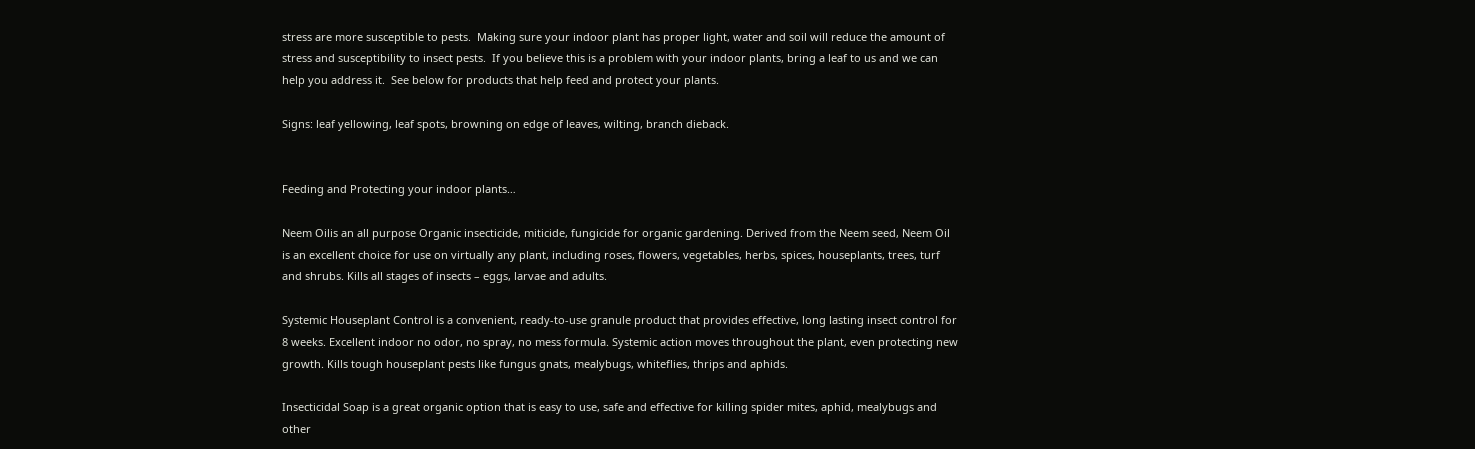stress are more susceptible to pests.  Making sure your indoor plant has proper light, water and soil will reduce the amount of stress and susceptibility to insect pests.  If you believe this is a problem with your indoor plants, bring a leaf to us and we can help you address it.  See below for products that help feed and protect your plants.

Signs: leaf yellowing, leaf spots, browning on edge of leaves, wilting, branch dieback.


Feeding and Protecting your indoor plants…

Neem Oilis an all purpose Organic insecticide, miticide, fungicide for organic gardening. Derived from the Neem seed, Neem Oil is an excellent choice for use on virtually any plant, including roses, flowers, vegetables, herbs, spices, houseplants, trees, turf and shrubs. Kills all stages of insects – eggs, larvae and adults.

Systemic Houseplant Control is a convenient, ready-to-use granule product that provides effective, long lasting insect control for 8 weeks. Excellent indoor no odor, no spray, no mess formula. Systemic action moves throughout the plant, even protecting new growth. Kills tough houseplant pests like fungus gnats, mealybugs, whiteflies, thrips and aphids.

Insecticidal Soap is a great organic option that is easy to use, safe and effective for killing spider mites, aphid, mealybugs and other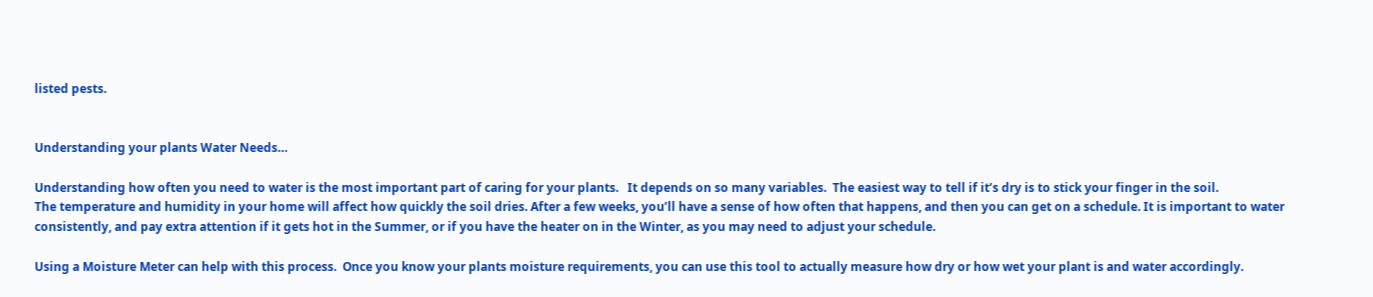listed pests.


Understanding your plants Water Needs…

Understanding how often you need to water is the most important part of caring for your plants.   It depends on so many variables.  The easiest way to tell if it’s dry is to stick your finger in the soil.
The temperature and humidity in your home will affect how quickly the soil dries. After a few weeks, you’ll have a sense of how often that happens, and then you can get on a schedule. It is important to water consistently, and pay extra attention if it gets hot in the Summer, or if you have the heater on in the Winter, as you may need to adjust your schedule.

Using a Moisture Meter can help with this process.  Once you know your plants moisture requirements, you can use this tool to actually measure how dry or how wet your plant is and water accordingly.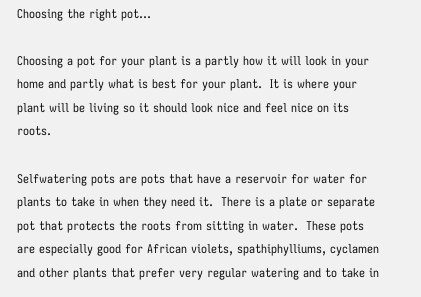Choosing the right pot…

Choosing a pot for your plant is a partly how it will look in your home and partly what is best for your plant.  It is where your plant will be living so it should look nice and feel nice on its roots.

Selfwatering pots are pots that have a reservoir for water for plants to take in when they need it.  There is a plate or separate pot that protects the roots from sitting in water.  These pots are especially good for African violets, spathiphylliums, cyclamen and other plants that prefer very regular watering and to take in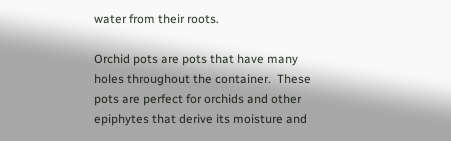water from their roots.

Orchid pots are pots that have many holes throughout the container.  These pots are perfect for orchids and other epiphytes that derive its moisture and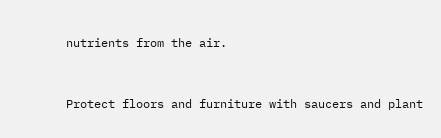nutrients from the air.


Protect floors and furniture with saucers and plant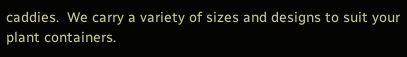caddies.  We carry a variety of sizes and designs to suit your plant containers.